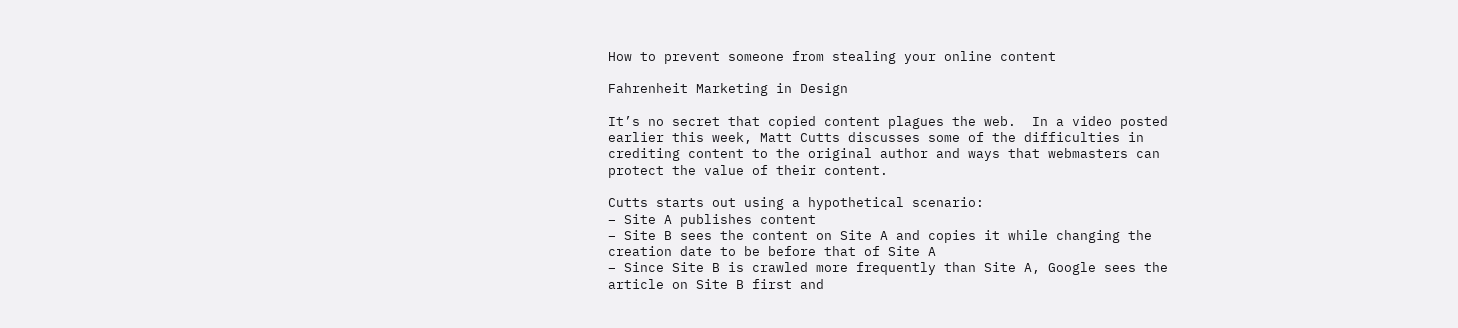How to prevent someone from stealing your online content

Fahrenheit Marketing in Design

It’s no secret that copied content plagues the web.  In a video posted earlier this week, Matt Cutts discusses some of the difficulties in crediting content to the original author and ways that webmasters can protect the value of their content.

Cutts starts out using a hypothetical scenario:
– Site A publishes content
– Site B sees the content on Site A and copies it while changing the creation date to be before that of Site A
– Since Site B is crawled more frequently than Site A, Google sees the article on Site B first and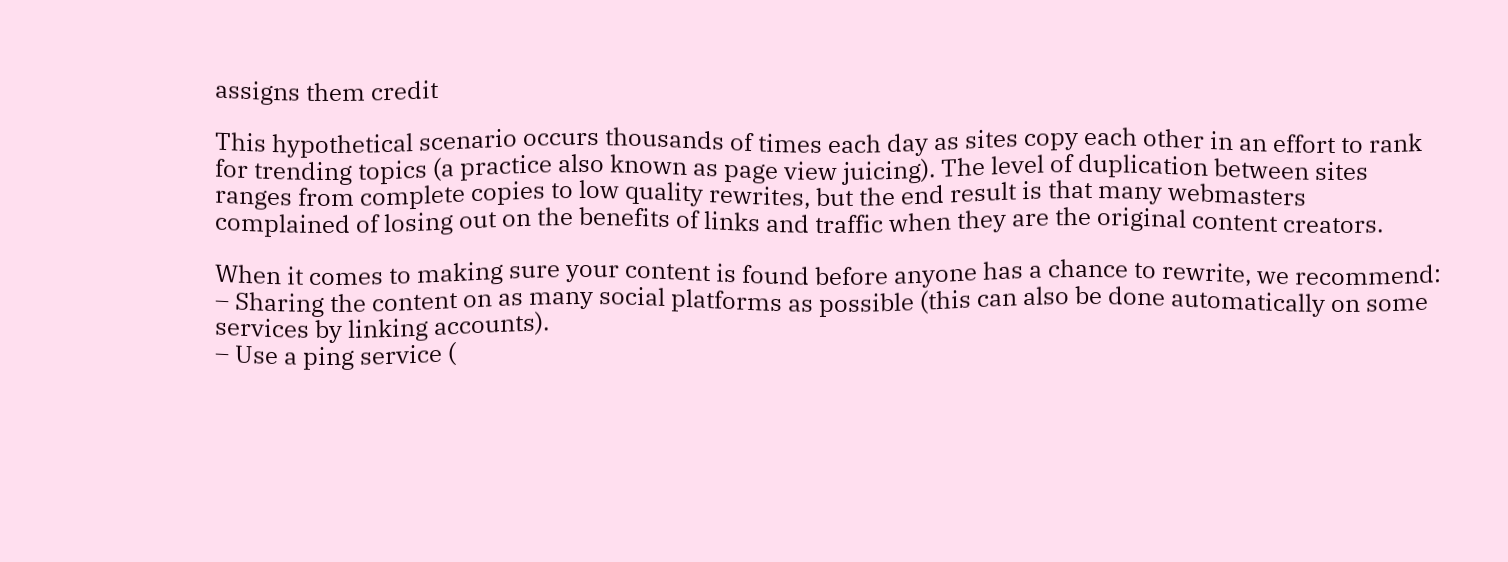assigns them credit

This hypothetical scenario occurs thousands of times each day as sites copy each other in an effort to rank for trending topics (a practice also known as page view juicing). The level of duplication between sites ranges from complete copies to low quality rewrites, but the end result is that many webmasters complained of losing out on the benefits of links and traffic when they are the original content creators.

When it comes to making sure your content is found before anyone has a chance to rewrite, we recommend:
– Sharing the content on as many social platforms as possible (this can also be done automatically on some services by linking accounts).
– Use a ping service (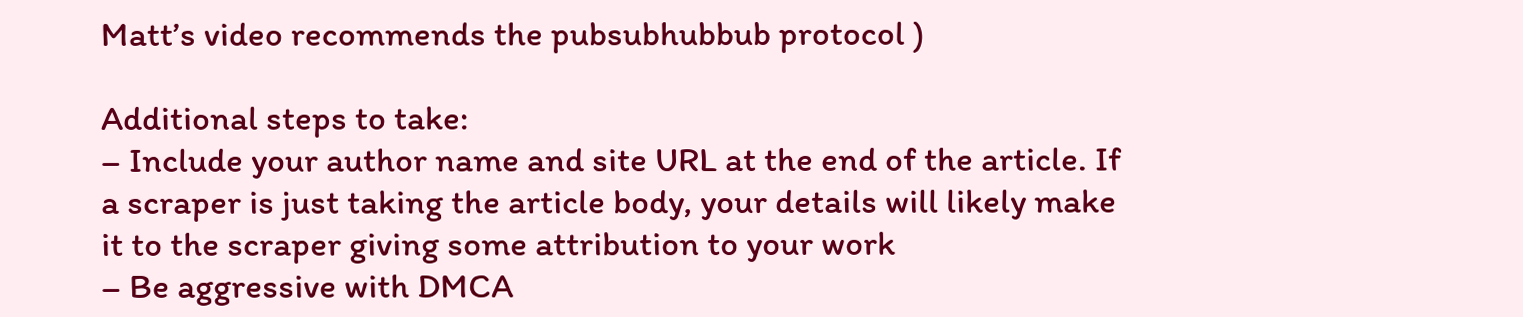Matt’s video recommends the pubsubhubbub protocol )

Additional steps to take:
– Include your author name and site URL at the end of the article. If a scraper is just taking the article body, your details will likely make it to the scraper giving some attribution to your work
– Be aggressive with DMCA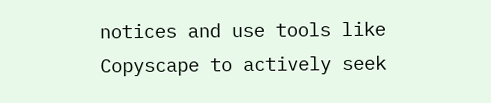notices and use tools like Copyscape to actively seek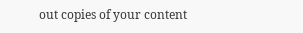out copies of your content